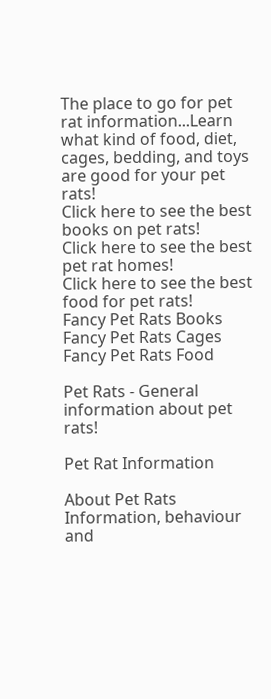The place to go for pet rat information...Learn what kind of food, diet, cages, bedding, and toys are good for your pet rats!
Click here to see the best books on pet rats!
Click here to see the best pet rat homes!
Click here to see the best food for pet rats!
Fancy Pet Rats Books Fancy Pet Rats Cages Fancy Pet Rats Food

Pet Rats - General information about pet rats!

Pet Rat Information

About Pet Rats Information, behaviour and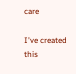care

I've created this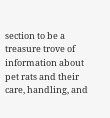section to be a treasure trove of information about pet rats and their care, handling, and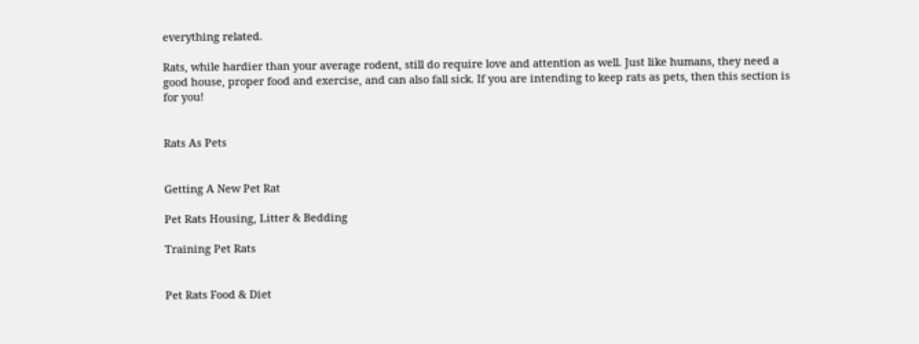everything related.

Rats, while hardier than your average rodent, still do require love and attention as well. Just like humans, they need a good house, proper food and exercise, and can also fall sick. If you are intending to keep rats as pets, then this section is for you!


Rats As Pets


Getting A New Pet Rat

Pet Rats Housing, Litter & Bedding

Training Pet Rats


Pet Rats Food & Diet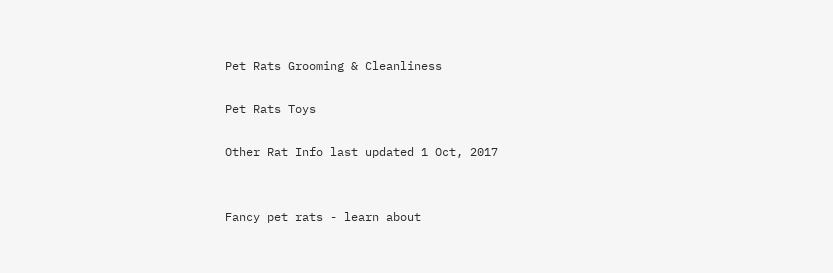Pet Rats Grooming & Cleanliness

Pet Rats Toys

Other Rat Info last updated 1 Oct, 2017


Fancy pet rats - learn about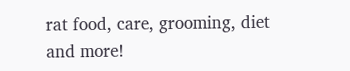rat food, care, grooming, diet and more!